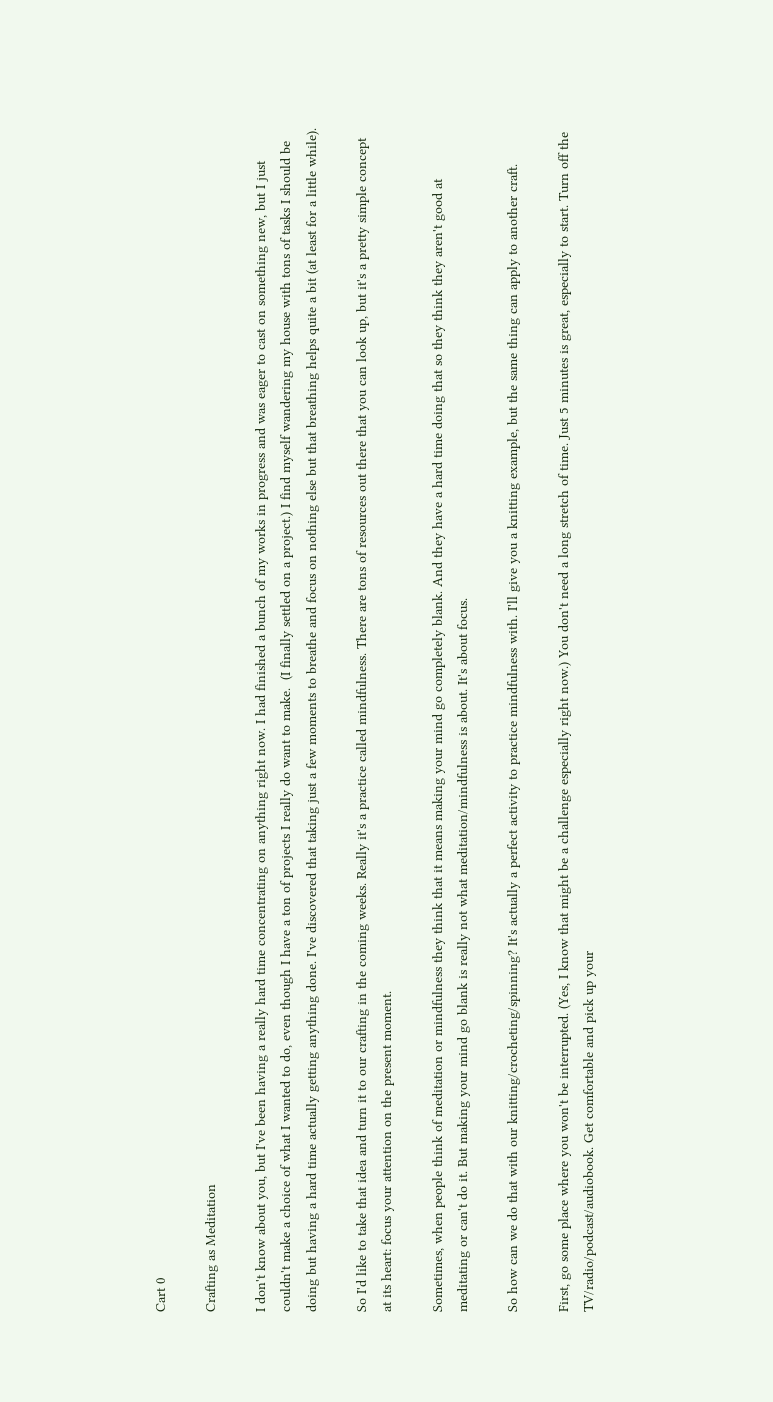Cart 0

Crafting as Meditation

I don't know about you, but I've been having a really hard time concentrating on anything right now. I had finished a bunch of my works in progress and was eager to cast on something new, but I just couldn't make a choice of what I wanted to do, even though I have a ton of projects I really do want to make.  (I finally settled on a project.) I find myself wandering my house with tons of tasks I should be doing but having a hard time actually getting anything done. I've discovered that taking just a few moments to breathe and focus on nothing else but that breathing helps quite a bit (at least for a little while).

So I'd like to take that idea and turn it to our crafting in the coming weeks. Really it's a practice called mindfulness. There are tons of resources out there that you can look up, but it's a pretty simple concept at its heart: focus your attention on the present moment.

Sometimes, when people think of meditation or mindfulness they think that it means making your mind go completely blank. And they have a hard time doing that so they think they aren't good at meditating or can't do it. But making your mind go blank is really not what meditation/mindfulness is about. It's about focus.

So how can we do that with our knitting/crocheting/spinning? It's actually a perfect activity to practice mindfulness with. I'll give you a knitting example, but the same thing can apply to another craft.

First, go some place where you won't be interrupted. (Yes, I know that might be a challenge especially right now.) You don't need a long stretch of time. Just 5 minutes is great, especially to start. Turn off the TV/radio/podcast/audiobook. Get comfortable and pick up your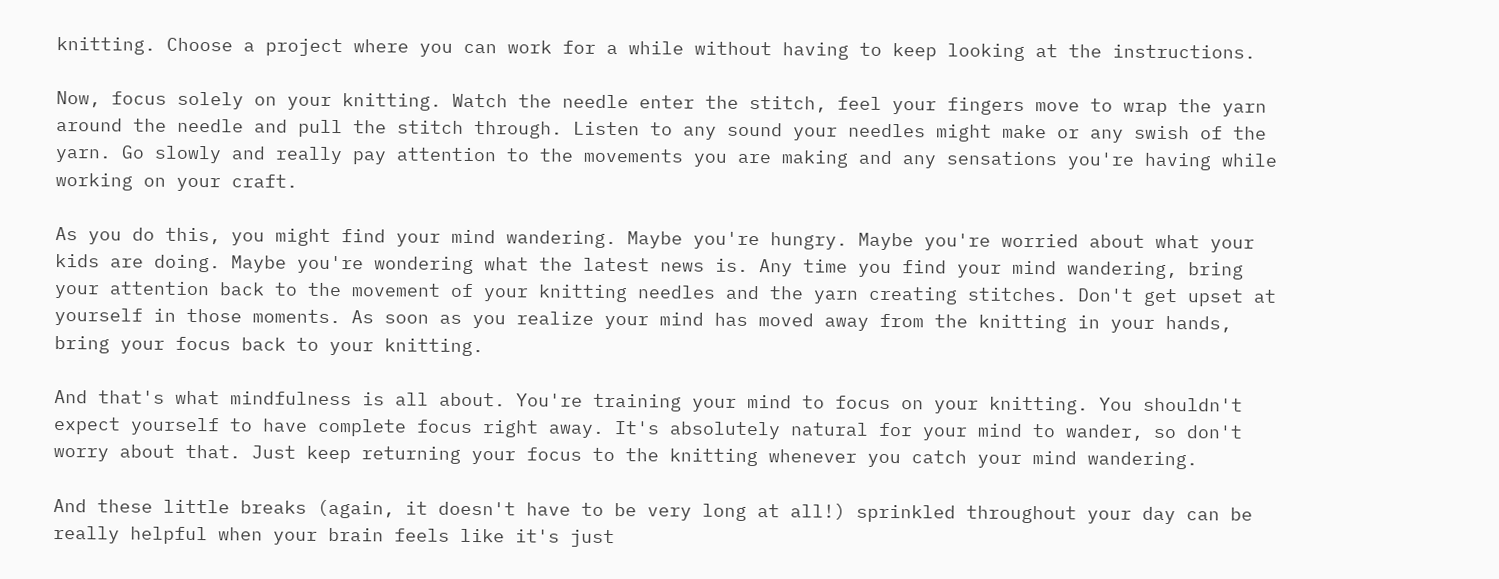knitting. Choose a project where you can work for a while without having to keep looking at the instructions.

Now, focus solely on your knitting. Watch the needle enter the stitch, feel your fingers move to wrap the yarn around the needle and pull the stitch through. Listen to any sound your needles might make or any swish of the yarn. Go slowly and really pay attention to the movements you are making and any sensations you're having while working on your craft.

As you do this, you might find your mind wandering. Maybe you're hungry. Maybe you're worried about what your kids are doing. Maybe you're wondering what the latest news is. Any time you find your mind wandering, bring your attention back to the movement of your knitting needles and the yarn creating stitches. Don't get upset at yourself in those moments. As soon as you realize your mind has moved away from the knitting in your hands, bring your focus back to your knitting.

And that's what mindfulness is all about. You're training your mind to focus on your knitting. You shouldn't expect yourself to have complete focus right away. It's absolutely natural for your mind to wander, so don't worry about that. Just keep returning your focus to the knitting whenever you catch your mind wandering.

And these little breaks (again, it doesn't have to be very long at all!) sprinkled throughout your day can be really helpful when your brain feels like it's just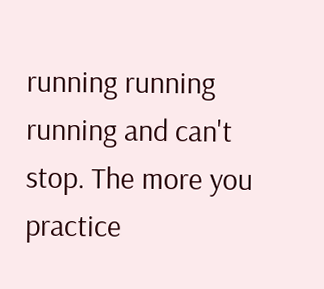running running running and can't stop. The more you practice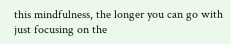this mindfulness, the longer you can go with just focusing on the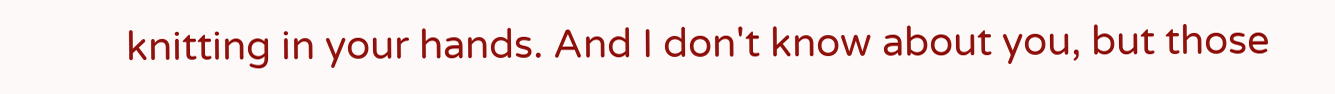knitting in your hands. And I don't know about you, but those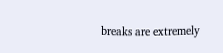breaks are extremely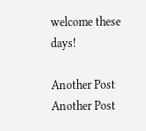welcome these days!

Another Post Another Post